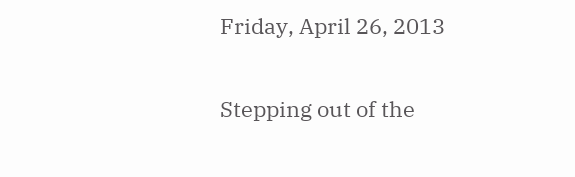Friday, April 26, 2013

Stepping out of the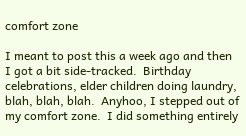comfort zone

I meant to post this a week ago and then I got a bit side-tracked.  Birthday celebrations, elder children doing laundry, blah, blah, blah.  Anyhoo, I stepped out of my comfort zone.  I did something entirely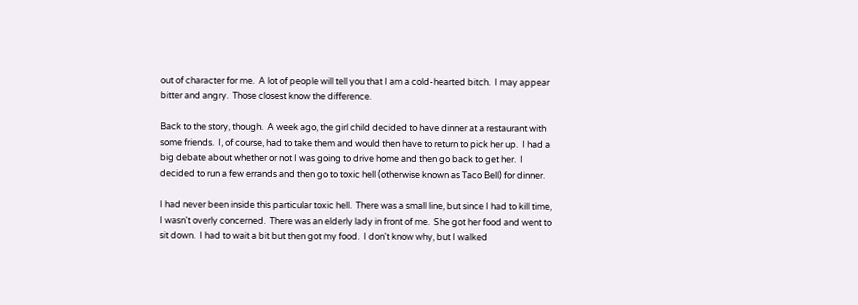out of character for me.  A lot of people will tell you that I am a cold-hearted bitch.  I may appear bitter and angry.  Those closest know the difference.

Back to the story, though.  A week ago, the girl child decided to have dinner at a restaurant with some friends.  I, of course, had to take them and would then have to return to pick her up.  I had a big debate about whether or not I was going to drive home and then go back to get her.  I decided to run a few errands and then go to toxic hell (otherwise known as Taco Bell) for dinner.

I had never been inside this particular toxic hell.  There was a small line, but since I had to kill time, I wasn't overly concerned.  There was an elderly lady in front of me.  She got her food and went to sit down.  I had to wait a bit but then got my food.  I don't know why, but I walked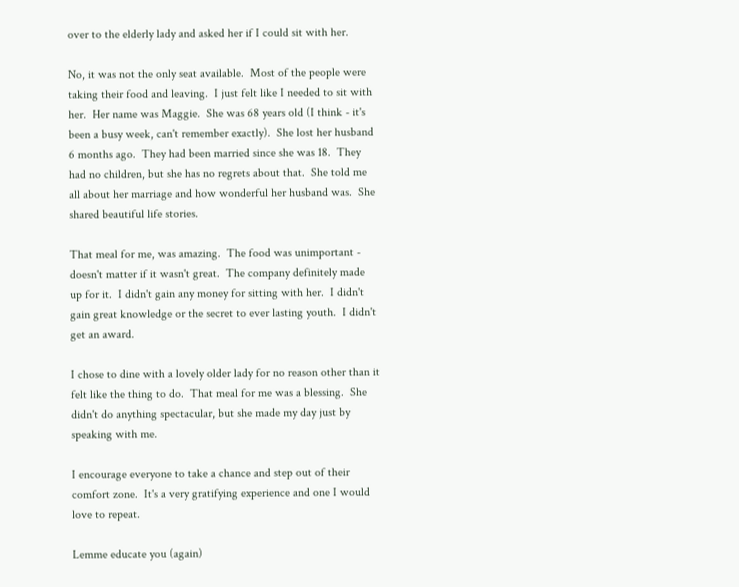over to the elderly lady and asked her if I could sit with her.

No, it was not the only seat available.  Most of the people were taking their food and leaving.  I just felt like I needed to sit with her.  Her name was Maggie.  She was 68 years old (I think - it's been a busy week, can't remember exactly).  She lost her husband 6 months ago.  They had been married since she was 18.  They had no children, but she has no regrets about that.  She told me all about her marriage and how wonderful her husband was.  She shared beautiful life stories.

That meal for me, was amazing.  The food was unimportant - doesn't matter if it wasn't great.  The company definitely made up for it.  I didn't gain any money for sitting with her.  I didn't gain great knowledge or the secret to ever lasting youth.  I didn't get an award.

I chose to dine with a lovely older lady for no reason other than it felt like the thing to do.  That meal for me was a blessing.  She didn't do anything spectacular, but she made my day just by speaking with me.

I encourage everyone to take a chance and step out of their comfort zone.  It's a very gratifying experience and one I would love to repeat.

Lemme educate you (again)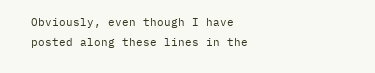Obviously, even though I have posted along these lines in the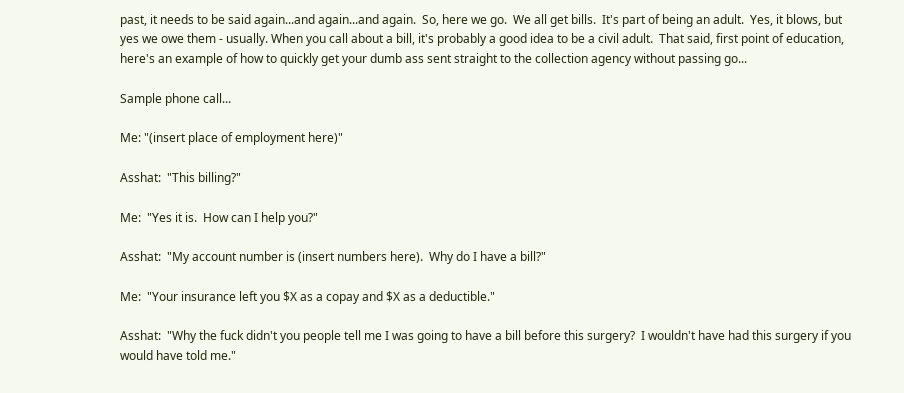past, it needs to be said again...and again...and again.  So, here we go.  We all get bills.  It's part of being an adult.  Yes, it blows, but yes we owe them - usually. When you call about a bill, it's probably a good idea to be a civil adult.  That said, first point of education, here's an example of how to quickly get your dumb ass sent straight to the collection agency without passing go...

Sample phone call...

Me: "(insert place of employment here)"

Asshat:  "This billing?"

Me:  "Yes it is.  How can I help you?"

Asshat:  "My account number is (insert numbers here).  Why do I have a bill?"

Me:  "Your insurance left you $X as a copay and $X as a deductible."

Asshat:  "Why the fuck didn't you people tell me I was going to have a bill before this surgery?  I wouldn't have had this surgery if you would have told me."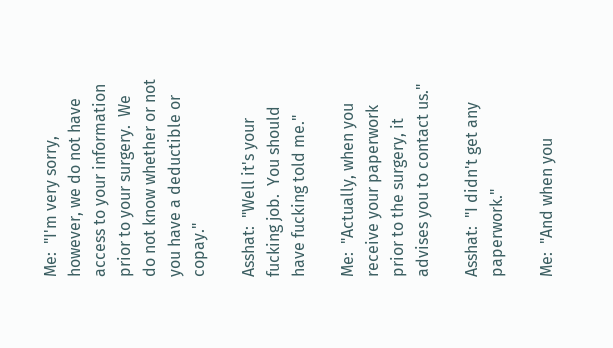Me:  "I'm very sorry, however, we do not have access to your information prior to your surgery.  We do not know whether or not you have a deductible or copay."

Asshat:  "Well it's your fucking job.  You should have fucking told me."

Me:  "Actually, when you receive your paperwork prior to the surgery, it advises you to contact us."

Asshat:  "I didn't get any paperwork."

Me:  "And when you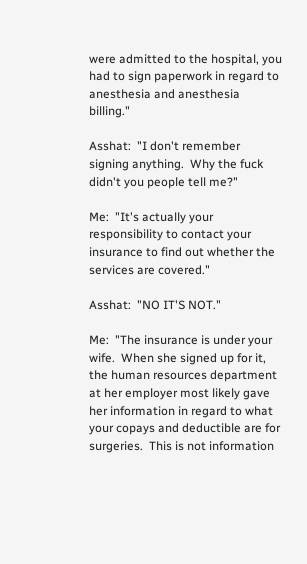were admitted to the hospital, you had to sign paperwork in regard to anesthesia and anesthesia billing."

Asshat:  "I don't remember signing anything.  Why the fuck didn't you people tell me?"

Me:  "It's actually your responsibility to contact your insurance to find out whether the services are covered."

Asshat:  "NO IT'S NOT."

Me:  "The insurance is under your wife.  When she signed up for it, the human resources department at her employer most likely gave her information in regard to what your copays and deductible are for surgeries.  This is not information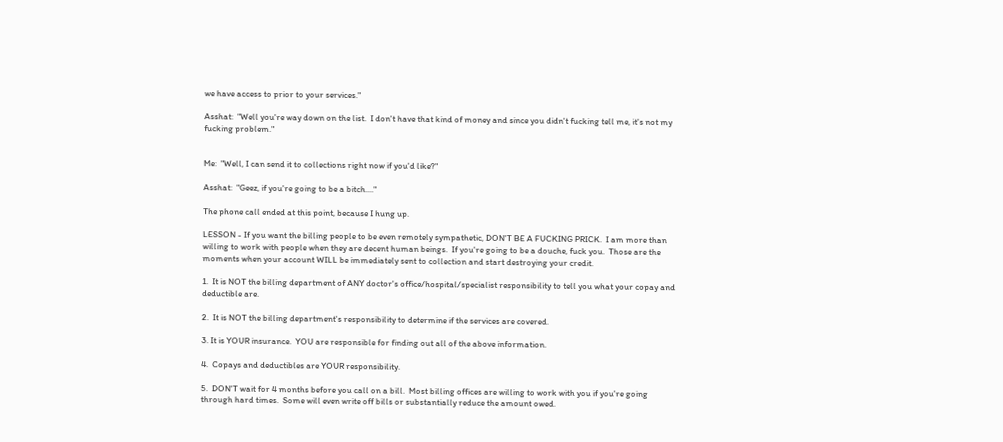we have access to prior to your services."

Asshat:  "Well you're way down on the list.  I don't have that kind of money and since you didn't fucking tell me, it's not my fucking problem."


Me:  "Well, I can send it to collections right now if you'd like?"

Asshat:  "Geez, if you're going to be a bitch...."

The phone call ended at this point, because I hung up.

LESSON - If you want the billing people to be even remotely sympathetic, DON'T BE A FUCKING PRICK.  I am more than willing to work with people when they are decent human beings.  If you're going to be a douche, fuck you.  Those are the moments when your account WILL be immediately sent to collection and start destroying your credit.

1.  It is NOT the billing department of ANY doctor's office/hospital/specialist responsibility to tell you what your copay and deductible are.

2.  It is NOT the billing department's responsibility to determine if the services are covered.

3. It is YOUR insurance.  YOU are responsible for finding out all of the above information.

4.  Copays and deductibles are YOUR responsibility.

5.  DON'T wait for 4 months before you call on a bill.  Most billing offices are willing to work with you if you're going through hard times.  Some will even write off bills or substantially reduce the amount owed.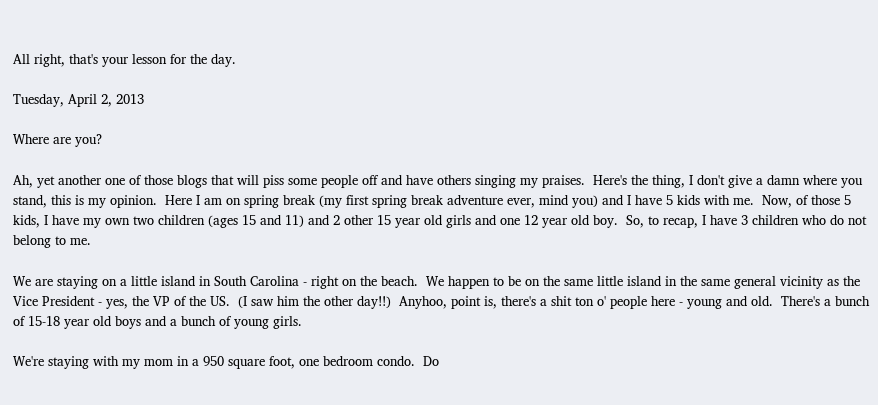All right, that's your lesson for the day.

Tuesday, April 2, 2013

Where are you?

Ah, yet another one of those blogs that will piss some people off and have others singing my praises.  Here's the thing, I don't give a damn where you stand, this is my opinion.  Here I am on spring break (my first spring break adventure ever, mind you) and I have 5 kids with me.  Now, of those 5 kids, I have my own two children (ages 15 and 11) and 2 other 15 year old girls and one 12 year old boy.  So, to recap, I have 3 children who do not belong to me.

We are staying on a little island in South Carolina - right on the beach.  We happen to be on the same little island in the same general vicinity as the Vice President - yes, the VP of the US.  (I saw him the other day!!)  Anyhoo, point is, there's a shit ton o' people here - young and old.  There's a bunch of 15-18 year old boys and a bunch of young girls.

We're staying with my mom in a 950 square foot, one bedroom condo.  Do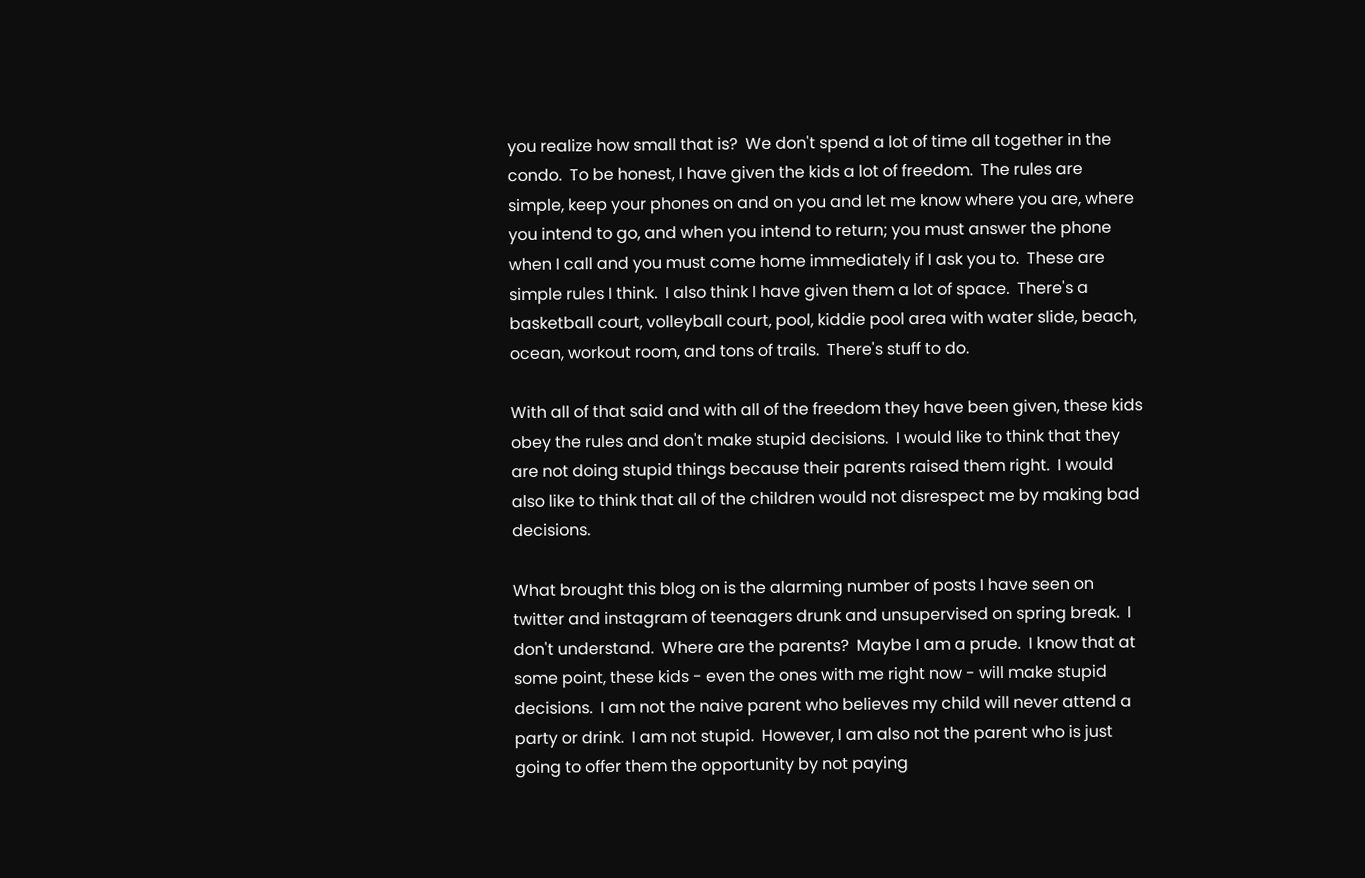you realize how small that is?  We don't spend a lot of time all together in the condo.  To be honest, I have given the kids a lot of freedom.  The rules are simple, keep your phones on and on you and let me know where you are, where you intend to go, and when you intend to return; you must answer the phone when I call and you must come home immediately if I ask you to.  These are simple rules I think.  I also think I have given them a lot of space.  There's a basketball court, volleyball court, pool, kiddie pool area with water slide, beach, ocean, workout room, and tons of trails.  There's stuff to do.

With all of that said and with all of the freedom they have been given, these kids obey the rules and don't make stupid decisions.  I would like to think that they are not doing stupid things because their parents raised them right.  I would also like to think that all of the children would not disrespect me by making bad decisions.

What brought this blog on is the alarming number of posts I have seen on twitter and instagram of teenagers drunk and unsupervised on spring break.  I don't understand.  Where are the parents?  Maybe I am a prude.  I know that at some point, these kids - even the ones with me right now - will make stupid decisions.  I am not the naive parent who believes my child will never attend a party or drink.  I am not stupid.  However, I am also not the parent who is just going to offer them the opportunity by not paying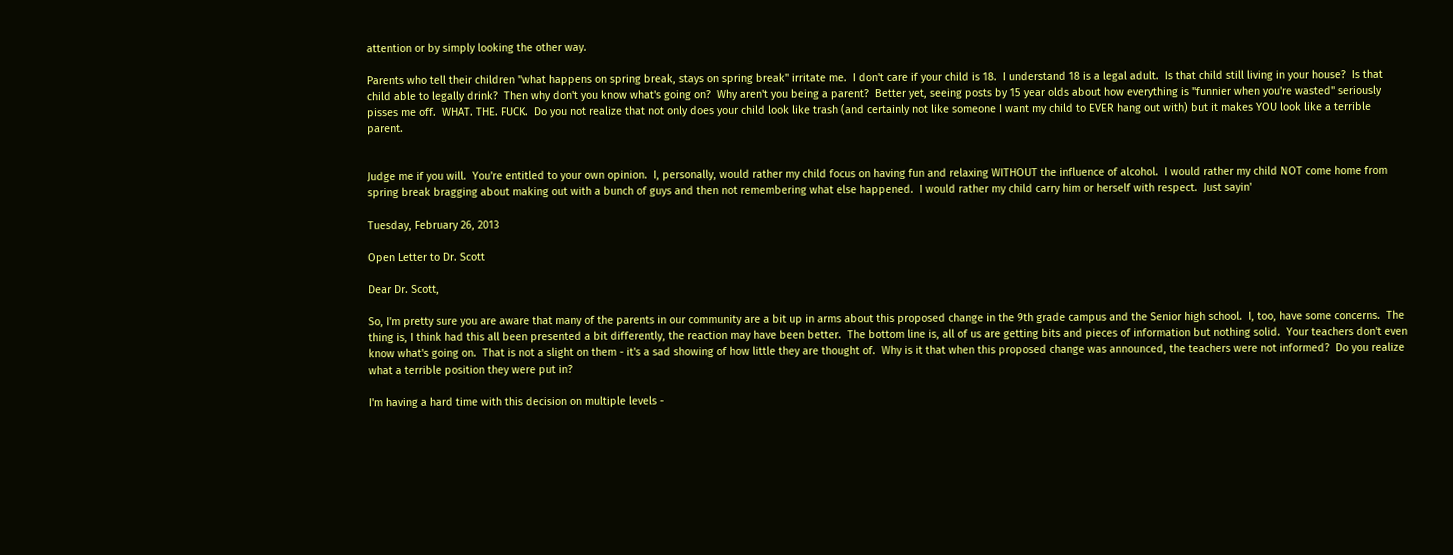attention or by simply looking the other way.

Parents who tell their children "what happens on spring break, stays on spring break" irritate me.  I don't care if your child is 18.  I understand 18 is a legal adult.  Is that child still living in your house?  Is that child able to legally drink?  Then why don't you know what's going on?  Why aren't you being a parent?  Better yet, seeing posts by 15 year olds about how everything is "funnier when you're wasted" seriously pisses me off.  WHAT. THE. FUCK.  Do you not realize that not only does your child look like trash (and certainly not like someone I want my child to EVER hang out with) but it makes YOU look like a terrible parent.


Judge me if you will.  You're entitled to your own opinion.  I, personally, would rather my child focus on having fun and relaxing WITHOUT the influence of alcohol.  I would rather my child NOT come home from spring break bragging about making out with a bunch of guys and then not remembering what else happened.  I would rather my child carry him or herself with respect.  Just sayin'

Tuesday, February 26, 2013

Open Letter to Dr. Scott

Dear Dr. Scott,

So, I'm pretty sure you are aware that many of the parents in our community are a bit up in arms about this proposed change in the 9th grade campus and the Senior high school.  I, too, have some concerns.  The thing is, I think had this all been presented a bit differently, the reaction may have been better.  The bottom line is, all of us are getting bits and pieces of information but nothing solid.  Your teachers don't even know what's going on.  That is not a slight on them - it's a sad showing of how little they are thought of.  Why is it that when this proposed change was announced, the teachers were not informed?  Do you realize what a terrible position they were put in?

I'm having a hard time with this decision on multiple levels -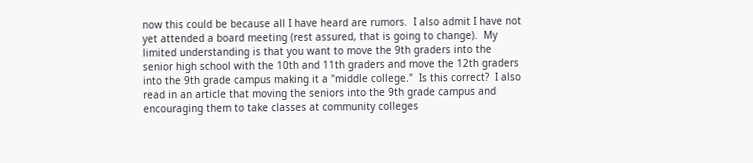now this could be because all I have heard are rumors.  I also admit I have not yet attended a board meeting (rest assured, that is going to change).  My limited understanding is that you want to move the 9th graders into the senior high school with the 10th and 11th graders and move the 12th graders into the 9th grade campus making it a "middle college."  Is this correct?  I also read in an article that moving the seniors into the 9th grade campus and encouraging them to take classes at community colleges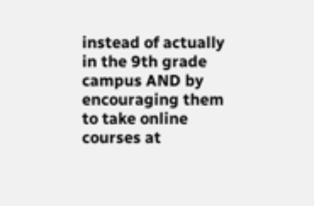instead of actually in the 9th grade campus AND by encouraging them to take online courses at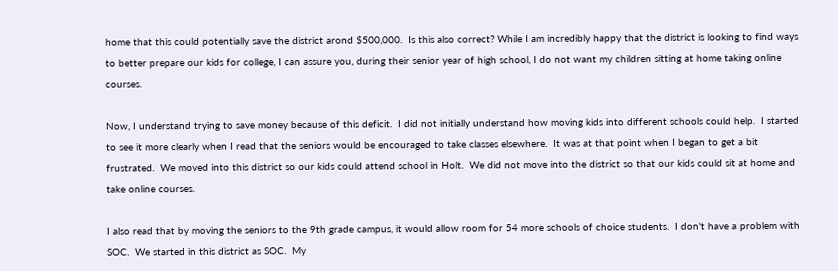home that this could potentially save the district arond $500,000.  Is this also correct? While I am incredibly happy that the district is looking to find ways to better prepare our kids for college, I can assure you, during their senior year of high school, I do not want my children sitting at home taking online courses.

Now, I understand trying to save money because of this deficit.  I did not initially understand how moving kids into different schools could help.  I started to see it more clearly when I read that the seniors would be encouraged to take classes elsewhere.  It was at that point when I began to get a bit frustrated.  We moved into this district so our kids could attend school in Holt.  We did not move into the district so that our kids could sit at home and take online courses.

I also read that by moving the seniors to the 9th grade campus, it would allow room for 54 more schools of choice students.  I don't have a problem with SOC.  We started in this district as SOC.  My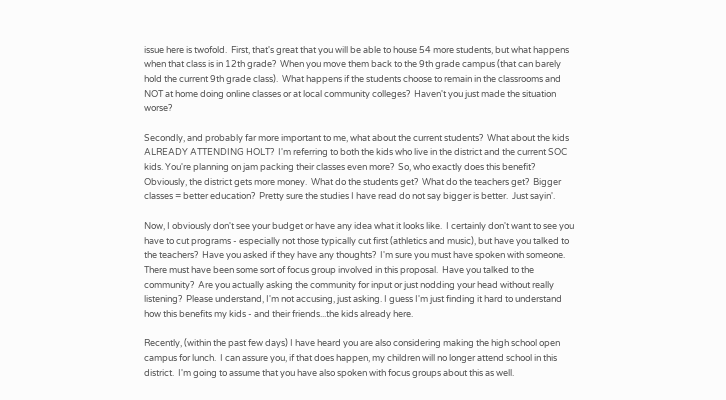issue here is twofold.  First, that's great that you will be able to house 54 more students, but what happens when that class is in 12th grade?  When you move them back to the 9th grade campus (that can barely hold the current 9th grade class).  What happens if the students choose to remain in the classrooms and NOT at home doing online classes or at local community colleges?  Haven't you just made the situation worse?

Secondly, and probably far more important to me, what about the current students?  What about the kids ALREADY ATTENDING HOLT?  I'm referring to both the kids who live in the district and the current SOC kids. You're planning on jam packing their classes even more?  So, who exactly does this benefit?  Obviously, the district gets more money.  What do the students get?  What do the teachers get?  Bigger classes = better education?  Pretty sure the studies I have read do not say bigger is better.  Just sayin'.

Now, I obviously don't see your budget or have any idea what it looks like.  I certainly don't want to see you have to cut programs - especially not those typically cut first (athletics and music), but have you talked to the teachers?  Have you asked if they have any thoughts?  I'm sure you must have spoken with someone.  There must have been some sort of focus group involved in this proposal.  Have you talked to the community?  Are you actually asking the community for input or just nodding your head without really listening?  Please understand, I'm not accusing, just asking. I guess I'm just finding it hard to understand how this benefits my kids - and their friends...the kids already here.

Recently, (within the past few days) I have heard you are also considering making the high school open campus for lunch.  I can assure you, if that does happen, my children will no longer attend school in this district.  I'm going to assume that you have also spoken with focus groups about this as well.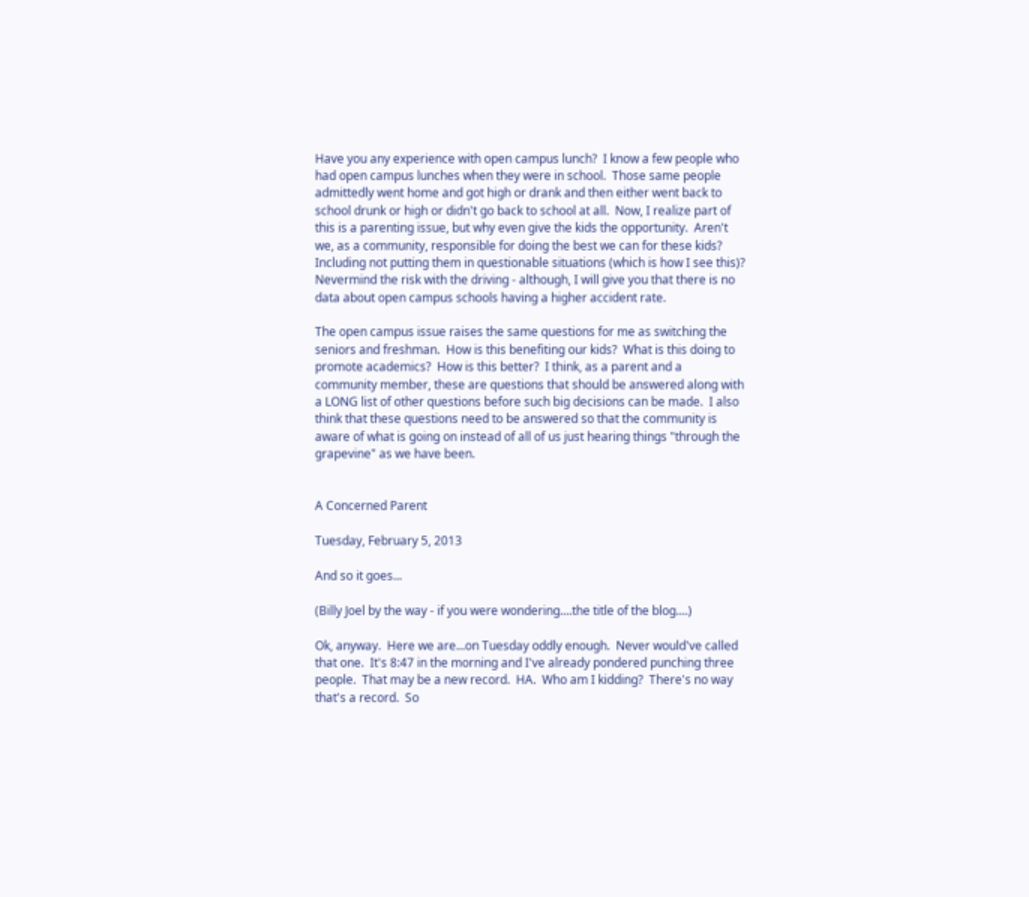Have you any experience with open campus lunch?  I know a few people who had open campus lunches when they were in school.  Those same people admittedly went home and got high or drank and then either went back to school drunk or high or didn't go back to school at all.  Now, I realize part of this is a parenting issue, but why even give the kids the opportunity.  Aren't we, as a community, responsible for doing the best we can for these kids?  Including not putting them in questionable situations (which is how I see this)?  Nevermind the risk with the driving - although, I will give you that there is no data about open campus schools having a higher accident rate.

The open campus issue raises the same questions for me as switching the seniors and freshman.  How is this benefiting our kids?  What is this doing to promote academics?  How is this better?  I think, as a parent and a community member, these are questions that should be answered along with a LONG list of other questions before such big decisions can be made.  I also think that these questions need to be answered so that the community is aware of what is going on instead of all of us just hearing things "through the grapevine" as we have been.


A Concerned Parent

Tuesday, February 5, 2013

And so it goes...

(Billy Joel by the way - if you were wondering....the title of the blog....)

Ok, anyway.  Here we are...on Tuesday oddly enough.  Never would've called that one.  It's 8:47 in the morning and I've already pondered punching three people.  That may be a new record.  HA.  Who am I kidding?  There's no way that's a record.  So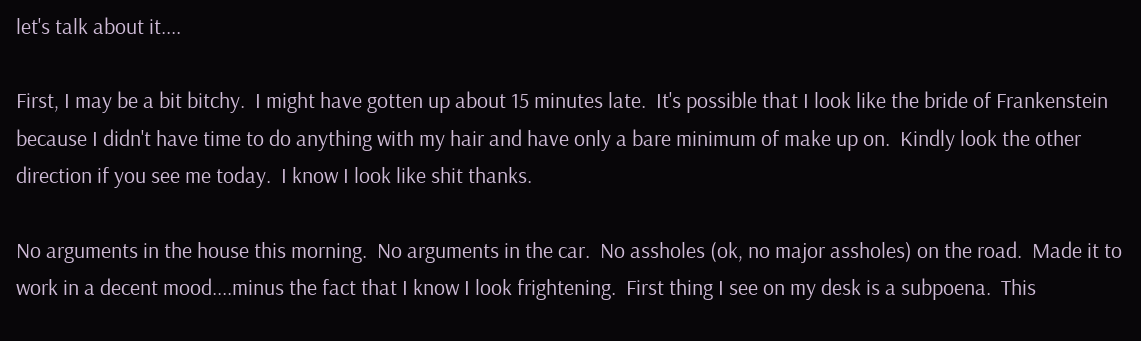let's talk about it....

First, I may be a bit bitchy.  I might have gotten up about 15 minutes late.  It's possible that I look like the bride of Frankenstein because I didn't have time to do anything with my hair and have only a bare minimum of make up on.  Kindly look the other direction if you see me today.  I know I look like shit thanks.

No arguments in the house this morning.  No arguments in the car.  No assholes (ok, no major assholes) on the road.  Made it to work in a decent mood....minus the fact that I know I look frightening.  First thing I see on my desk is a subpoena.  This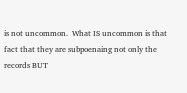is not uncommon.  What IS uncommon is that fact that they are subpoenaing not only the records BUT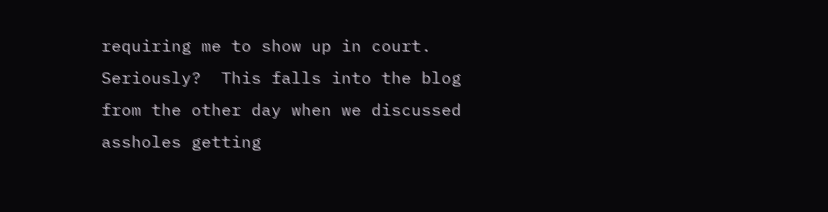requiring me to show up in court.  Seriously?  This falls into the blog from the other day when we discussed assholes getting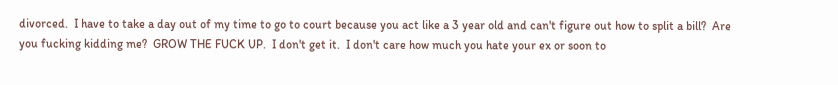divorced.  I have to take a day out of my time to go to court because you act like a 3 year old and can't figure out how to split a bill?  Are you fucking kidding me?  GROW THE FUCK UP.  I don't get it.  I don't care how much you hate your ex or soon to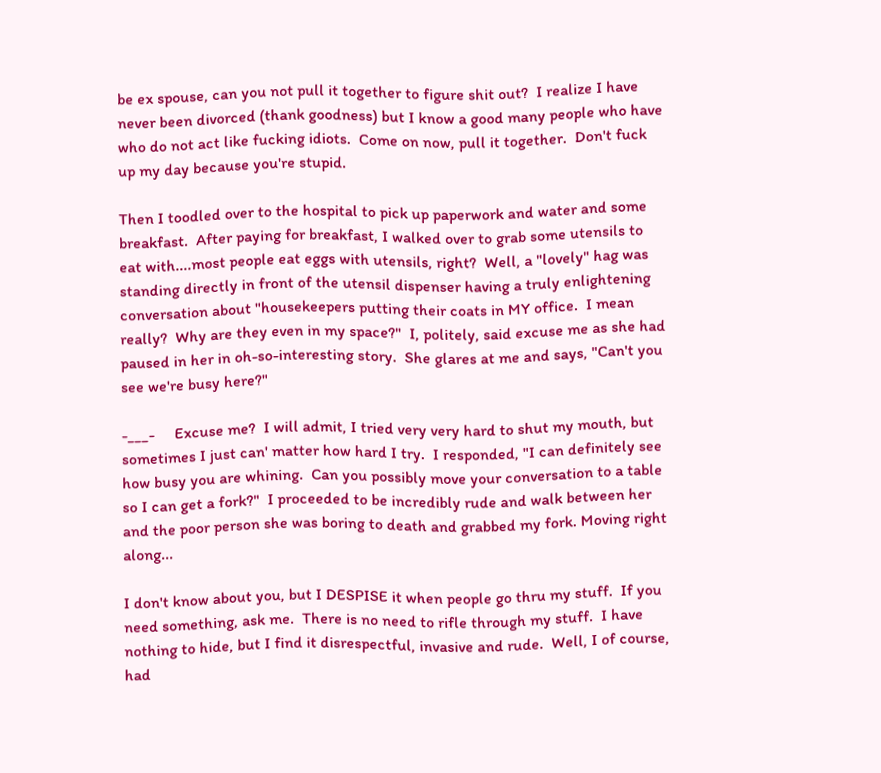be ex spouse, can you not pull it together to figure shit out?  I realize I have never been divorced (thank goodness) but I know a good many people who have who do not act like fucking idiots.  Come on now, pull it together.  Don't fuck up my day because you're stupid.

Then I toodled over to the hospital to pick up paperwork and water and some breakfast.  After paying for breakfast, I walked over to grab some utensils to eat with....most people eat eggs with utensils, right?  Well, a "lovely" hag was standing directly in front of the utensil dispenser having a truly enlightening conversation about "housekeepers putting their coats in MY office.  I mean really?  Why are they even in my space?"  I, politely, said excuse me as she had paused in her in oh-so-interesting story.  She glares at me and says, "Can't you see we're busy here?"

-___-     Excuse me?  I will admit, I tried very very hard to shut my mouth, but sometimes I just can' matter how hard I try.  I responded, "I can definitely see how busy you are whining.  Can you possibly move your conversation to a table so I can get a fork?"  I proceeded to be incredibly rude and walk between her and the poor person she was boring to death and grabbed my fork. Moving right along...

I don't know about you, but I DESPISE it when people go thru my stuff.  If you need something, ask me.  There is no need to rifle through my stuff.  I have nothing to hide, but I find it disrespectful, invasive and rude.  Well, I of course, had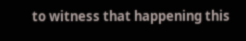to witness that happening this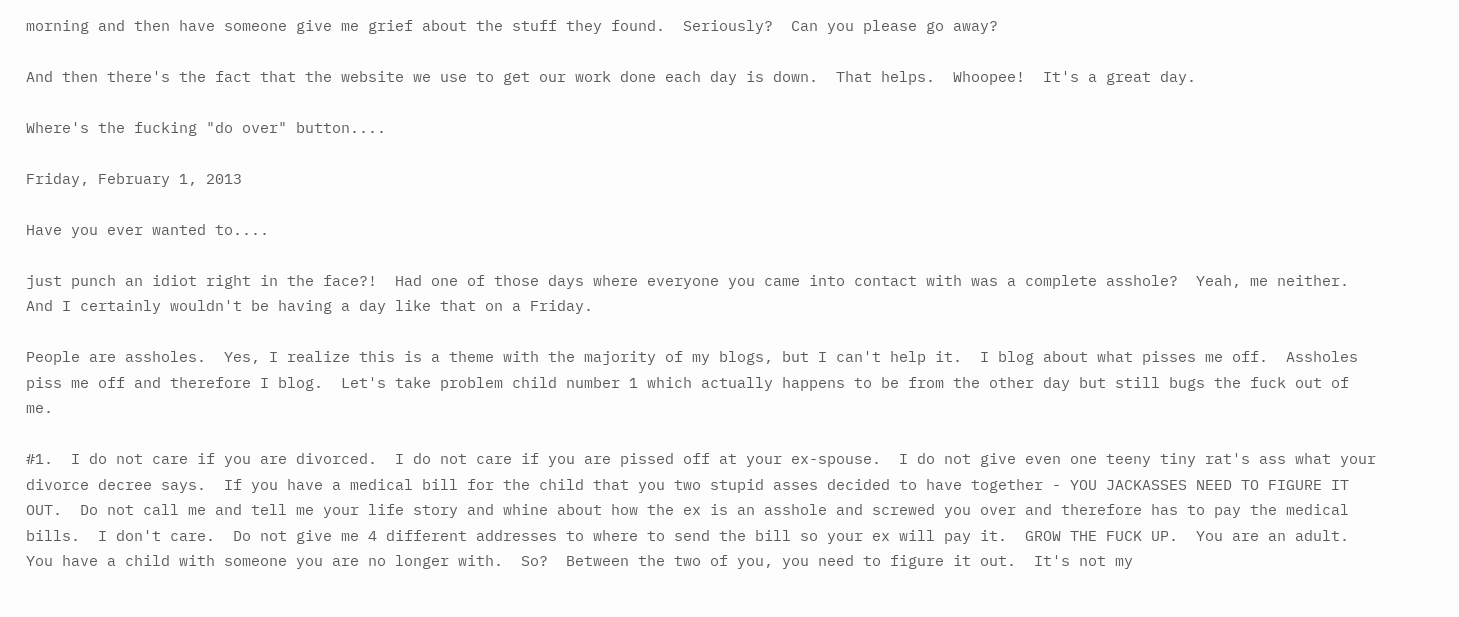morning and then have someone give me grief about the stuff they found.  Seriously?  Can you please go away?

And then there's the fact that the website we use to get our work done each day is down.  That helps.  Whoopee!  It's a great day.

Where's the fucking "do over" button....

Friday, February 1, 2013

Have you ever wanted to....

just punch an idiot right in the face?!  Had one of those days where everyone you came into contact with was a complete asshole?  Yeah, me neither.  And I certainly wouldn't be having a day like that on a Friday.

People are assholes.  Yes, I realize this is a theme with the majority of my blogs, but I can't help it.  I blog about what pisses me off.  Assholes piss me off and therefore I blog.  Let's take problem child number 1 which actually happens to be from the other day but still bugs the fuck out of me.

#1.  I do not care if you are divorced.  I do not care if you are pissed off at your ex-spouse.  I do not give even one teeny tiny rat's ass what your divorce decree says.  If you have a medical bill for the child that you two stupid asses decided to have together - YOU JACKASSES NEED TO FIGURE IT OUT.  Do not call me and tell me your life story and whine about how the ex is an asshole and screwed you over and therefore has to pay the medical bills.  I don't care.  Do not give me 4 different addresses to where to send the bill so your ex will pay it.  GROW THE FUCK UP.  You are an adult.  You have a child with someone you are no longer with.  So?  Between the two of you, you need to figure it out.  It's not my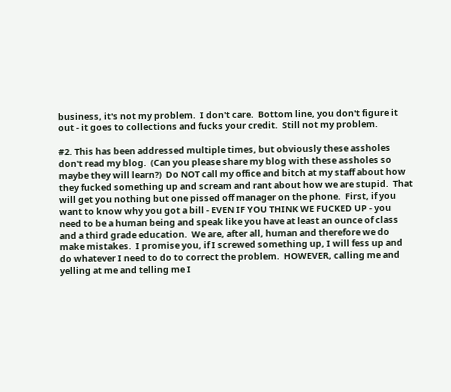business, it's not my problem.  I don't care.  Bottom line, you don't figure it out - it goes to collections and fucks your credit.  Still not my problem.

#2. This has been addressed multiple times, but obviously these assholes don't read my blog.  (Can you please share my blog with these assholes so maybe they will learn?)  Do NOT call my office and bitch at my staff about how they fucked something up and scream and rant about how we are stupid.  That will get you nothing but one pissed off manager on the phone.  First, if you want to know why you got a bill - EVEN IF YOU THINK WE FUCKED UP - you need to be a human being and speak like you have at least an ounce of class and a third grade education.  We are, after all, human and therefore we do make mistakes.  I promise you, if I screwed something up, I will fess up and do whatever I need to do to correct the problem.  HOWEVER, calling me and yelling at me and telling me I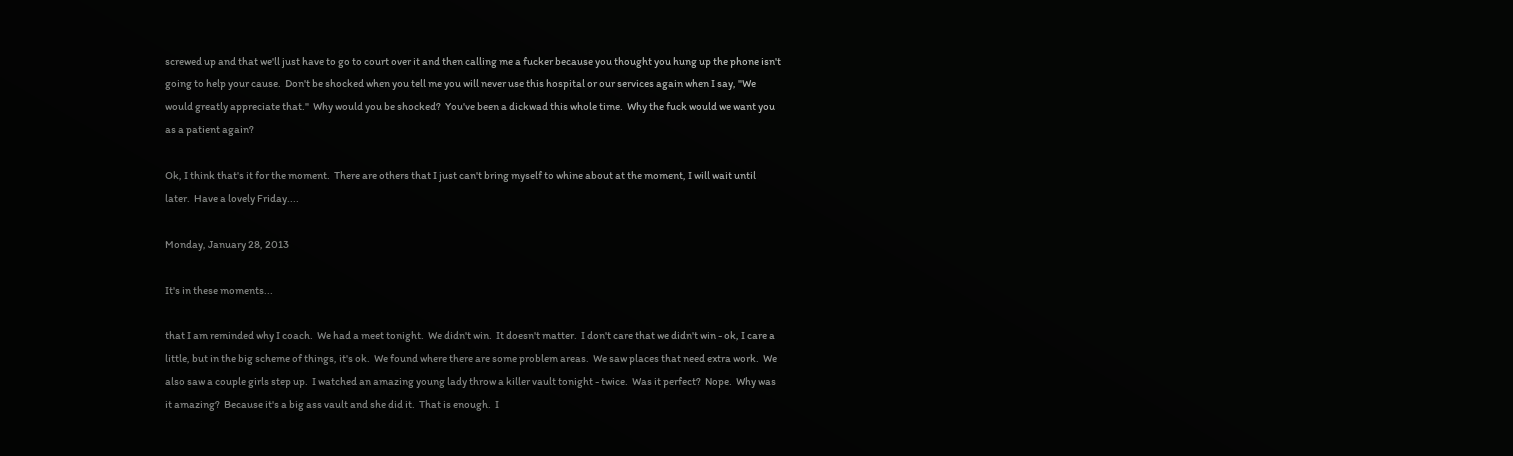screwed up and that we'll just have to go to court over it and then calling me a fucker because you thought you hung up the phone isn't going to help your cause.  Don't be shocked when you tell me you will never use this hospital or our services again when I say, "We would greatly appreciate that."  Why would you be shocked?  You've been a dickwad this whole time.  Why the fuck would we want you as a patient again?

Ok, I think that's it for the moment.  There are others that I just can't bring myself to whine about at the moment, I will wait until later.  Have a lovely Friday....

Monday, January 28, 2013

It's in these moments...

that I am reminded why I coach.  We had a meet tonight.  We didn't win.  It doesn't matter.  I don't care that we didn't win - ok, I care a little, but in the big scheme of things, it's ok.  We found where there are some problem areas.  We saw places that need extra work.  We also saw a couple girls step up.  I watched an amazing young lady throw a killer vault tonight - twice.  Was it perfect?  Nope.  Why was it amazing?  Because it's a big ass vault and she did it.  That is enough.  I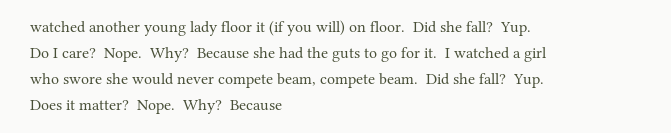watched another young lady floor it (if you will) on floor.  Did she fall?  Yup.  Do I care?  Nope.  Why?  Because she had the guts to go for it.  I watched a girl who swore she would never compete beam, compete beam.  Did she fall?  Yup.  Does it matter?  Nope.  Why?  Because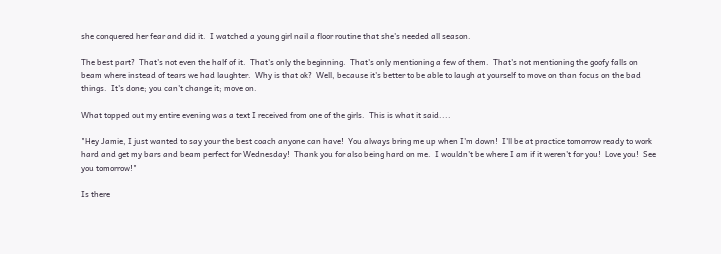she conquered her fear and did it.  I watched a young girl nail a floor routine that she's needed all season.

The best part?  That's not even the half of it.  That's only the beginning.  That's only mentioning a few of them.  That's not mentioning the goofy falls on beam where instead of tears we had laughter.  Why is that ok?  Well, because it's better to be able to laugh at yourself to move on than focus on the bad things.  It's done; you can't change it; move on.

What topped out my entire evening was a text I received from one of the girls.  This is what it said....

"Hey Jamie, I just wanted to say your the best coach anyone can have!  You always bring me up when I'm down!  I'll be at practice tomorrow ready to work hard and get my bars and beam perfect for Wednesday!  Thank you for also being hard on me.  I wouldn't be where I am if it weren't for you!  Love you!  See you tomorrow!"

Is there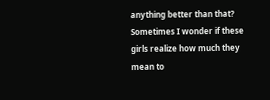anything better than that?  Sometimes I wonder if these girls realize how much they mean to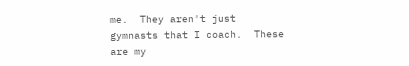me.  They aren't just gymnasts that I coach.  These are my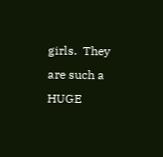girls.  They are such a HUGE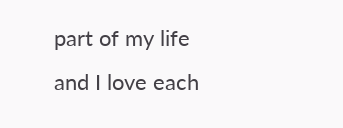part of my life and I love each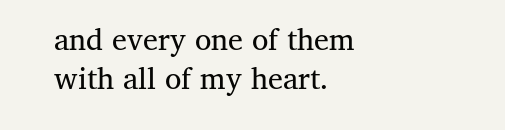and every one of them with all of my heart.